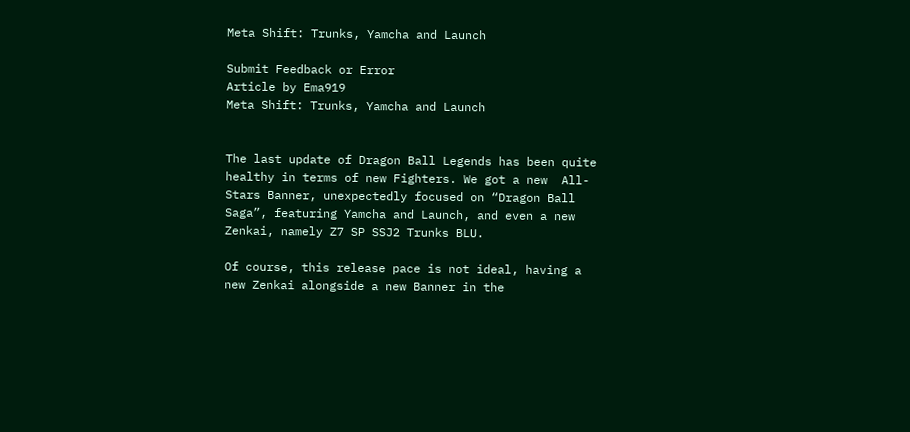Meta Shift: Trunks, Yamcha and Launch

Submit Feedback or Error
Article by Ema919
Meta Shift: Trunks, Yamcha and Launch


The last update of Dragon Ball Legends has been quite healthy in terms of new Fighters. We got a new  All-Stars Banner, unexpectedly focused on “Dragon Ball Saga”, featuring Yamcha and Launch, and even a new Zenkai, namely Z7 SP SSJ2 Trunks BLU.

Of course, this release pace is not ideal, having a new Zenkai alongside a new Banner in the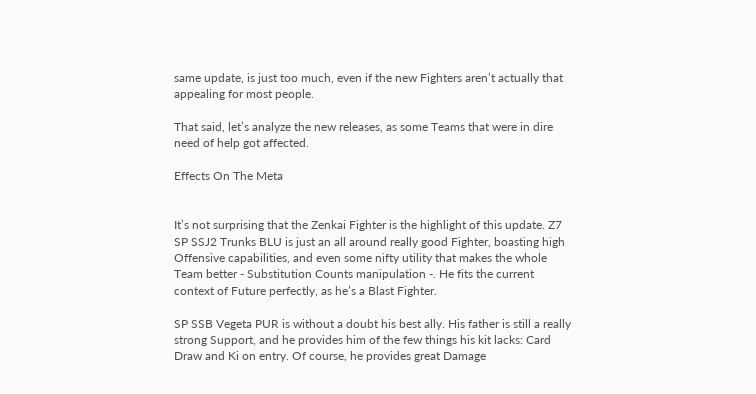same update, is just too much, even if the new Fighters aren’t actually that appealing for most people.

That said, let’s analyze the new releases, as some Teams that were in dire need of help got affected.

Effects On The Meta


It’s not surprising that the Zenkai Fighter is the highlight of this update. Z7 SP SSJ2 Trunks BLU is just an all around really good Fighter, boasting high Offensive capabilities, and even some nifty utility that makes the whole Team better - Substitution Counts manipulation -. He fits the current context of Future perfectly, as he’s a Blast Fighter.

SP SSB Vegeta PUR is without a doubt his best ally. His father is still a really strong Support, and he provides him of the few things his kit lacks: Card Draw and Ki on entry. Of course, he provides great Damage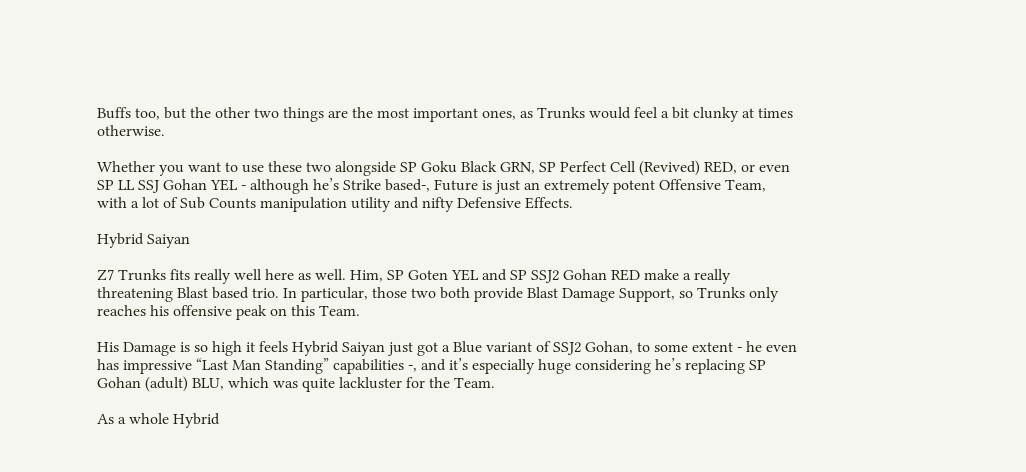Buffs too, but the other two things are the most important ones, as Trunks would feel a bit clunky at times otherwise.

Whether you want to use these two alongside SP Goku Black GRN, SP Perfect Cell (Revived) RED, or even SP LL SSJ Gohan YEL - although he’s Strike based-, Future is just an extremely potent Offensive Team, with a lot of Sub Counts manipulation utility and nifty Defensive Effects.

Hybrid Saiyan

Z7 Trunks fits really well here as well. Him, SP Goten YEL and SP SSJ2 Gohan RED make a really threatening Blast based trio. In particular, those two both provide Blast Damage Support, so Trunks only reaches his offensive peak on this Team.

His Damage is so high it feels Hybrid Saiyan just got a Blue variant of SSJ2 Gohan, to some extent - he even has impressive “Last Man Standing” capabilities -, and it’s especially huge considering he’s replacing SP Gohan (adult) BLU, which was quite lackluster for the Team.

As a whole Hybrid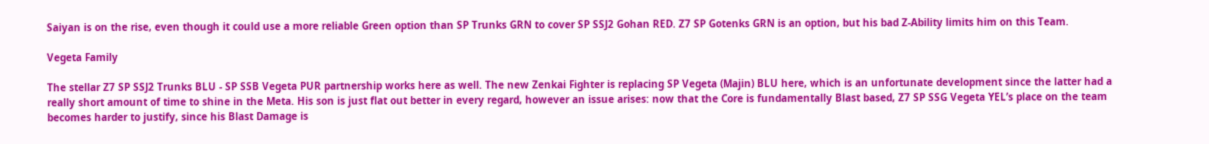Saiyan is on the rise, even though it could use a more reliable Green option than SP Trunks GRN to cover SP SSJ2 Gohan RED. Z7 SP Gotenks GRN is an option, but his bad Z-Ability limits him on this Team.

Vegeta Family

The stellar Z7 SP SSJ2 Trunks BLU - SP SSB Vegeta PUR partnership works here as well. The new Zenkai Fighter is replacing SP Vegeta (Majin) BLU here, which is an unfortunate development since the latter had a really short amount of time to shine in the Meta. His son is just flat out better in every regard, however an issue arises: now that the Core is fundamentally Blast based, Z7 SP SSG Vegeta YEL’s place on the team becomes harder to justify, since his Blast Damage is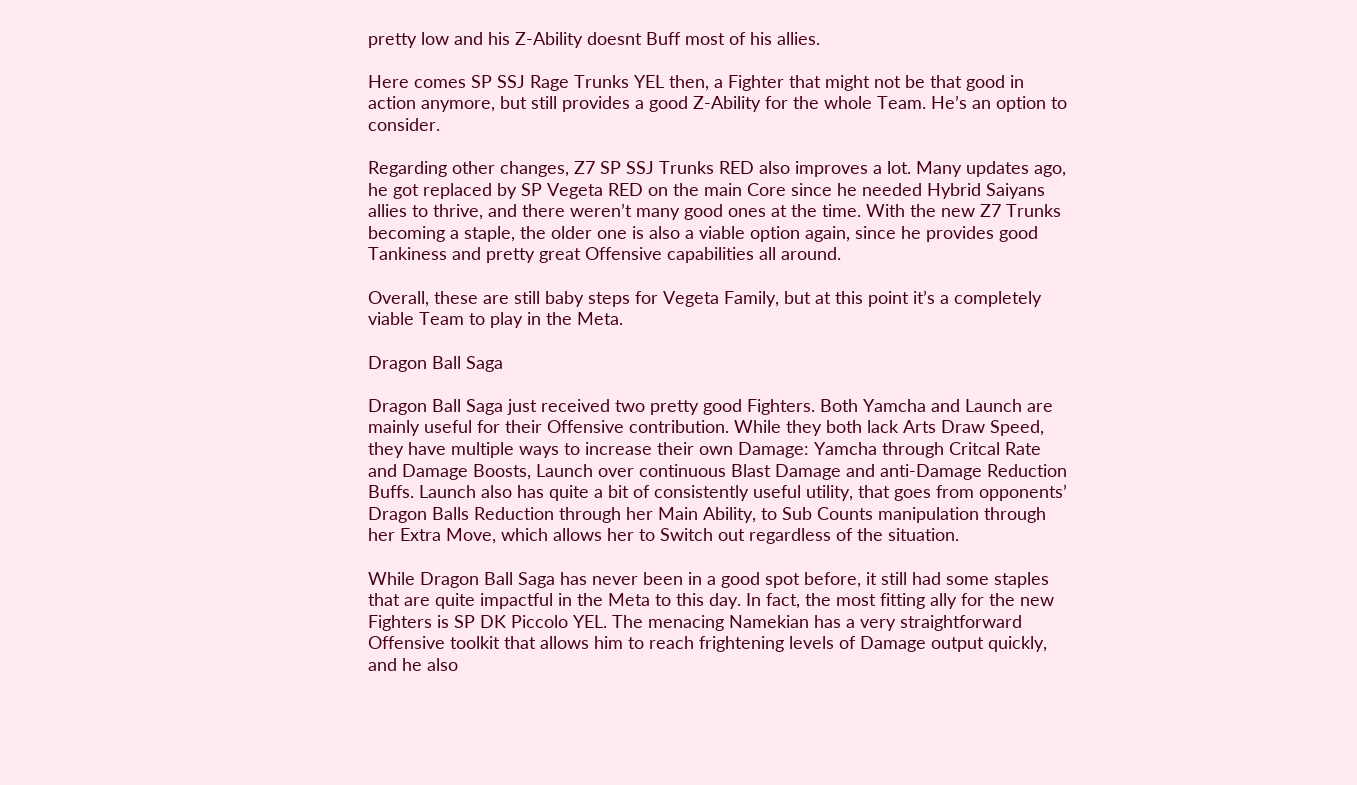pretty low and his Z-Ability doesnt Buff most of his allies.

Here comes SP SSJ Rage Trunks YEL then, a Fighter that might not be that good in action anymore, but still provides a good Z-Ability for the whole Team. He’s an option to consider.

Regarding other changes, Z7 SP SSJ Trunks RED also improves a lot. Many updates ago, he got replaced by SP Vegeta RED on the main Core since he needed Hybrid Saiyans allies to thrive, and there weren’t many good ones at the time. With the new Z7 Trunks becoming a staple, the older one is also a viable option again, since he provides good Tankiness and pretty great Offensive capabilities all around.

Overall, these are still baby steps for Vegeta Family, but at this point it’s a completely viable Team to play in the Meta.

Dragon Ball Saga

Dragon Ball Saga just received two pretty good Fighters. Both Yamcha and Launch are mainly useful for their Offensive contribution. While they both lack Arts Draw Speed, they have multiple ways to increase their own Damage: Yamcha through Critcal Rate and Damage Boosts, Launch over continuous Blast Damage and anti-Damage Reduction Buffs. Launch also has quite a bit of consistently useful utility, that goes from opponents’ Dragon Balls Reduction through her Main Ability, to Sub Counts manipulation through her Extra Move, which allows her to Switch out regardless of the situation.

While Dragon Ball Saga has never been in a good spot before, it still had some staples that are quite impactful in the Meta to this day. In fact, the most fitting ally for the new Fighters is SP DK Piccolo YEL. The menacing Namekian has a very straightforward Offensive toolkit that allows him to reach frightening levels of Damage output quickly, and he also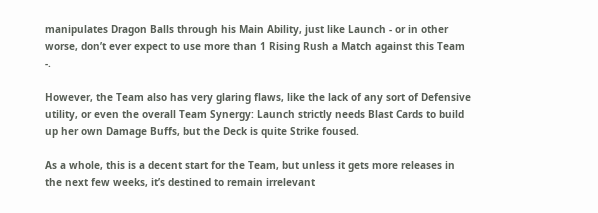manipulates Dragon Balls through his Main Ability, just like Launch - or in other worse, don’t ever expect to use more than 1 Rising Rush a Match against this Team -.

However, the Team also has very glaring flaws, like the lack of any sort of Defensive utility, or even the overall Team Synergy: Launch strictly needs Blast Cards to build up her own Damage Buffs, but the Deck is quite Strike foused.

As a whole, this is a decent start for the Team, but unless it gets more releases in the next few weeks, it’s destined to remain irrelevant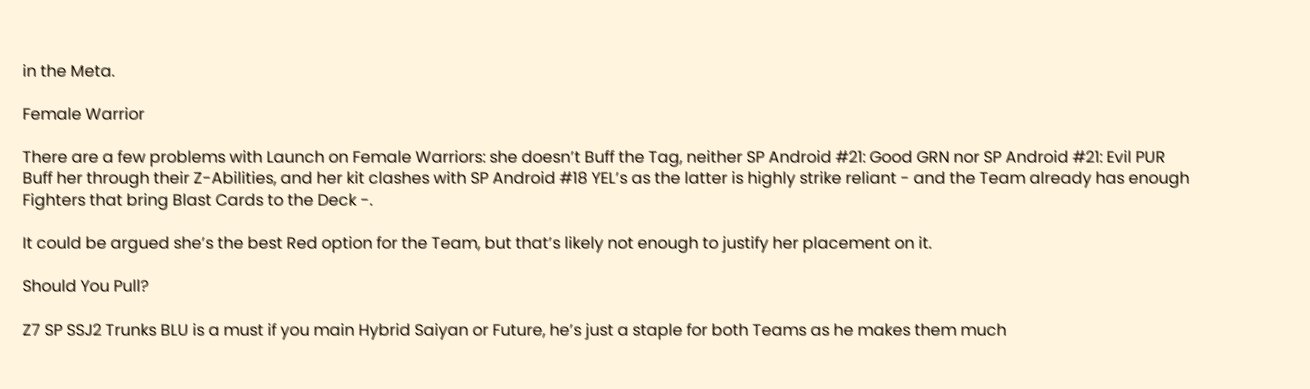in the Meta.

Female Warrior

There are a few problems with Launch on Female Warriors: she doesn’t Buff the Tag, neither SP Android #21: Good GRN nor SP Android #21: Evil PUR Buff her through their Z-Abilities, and her kit clashes with SP Android #18 YEL’s as the latter is highly strike reliant - and the Team already has enough Fighters that bring Blast Cards to the Deck -.

It could be argued she’s the best Red option for the Team, but that’s likely not enough to justify her placement on it.

Should You Pull?

Z7 SP SSJ2 Trunks BLU is a must if you main Hybrid Saiyan or Future, he’s just a staple for both Teams as he makes them much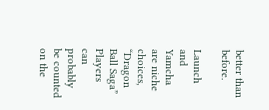better than before.

Launch and Yamcha are niche choices, “Dragon Ball Saga” Players can probably be counted on the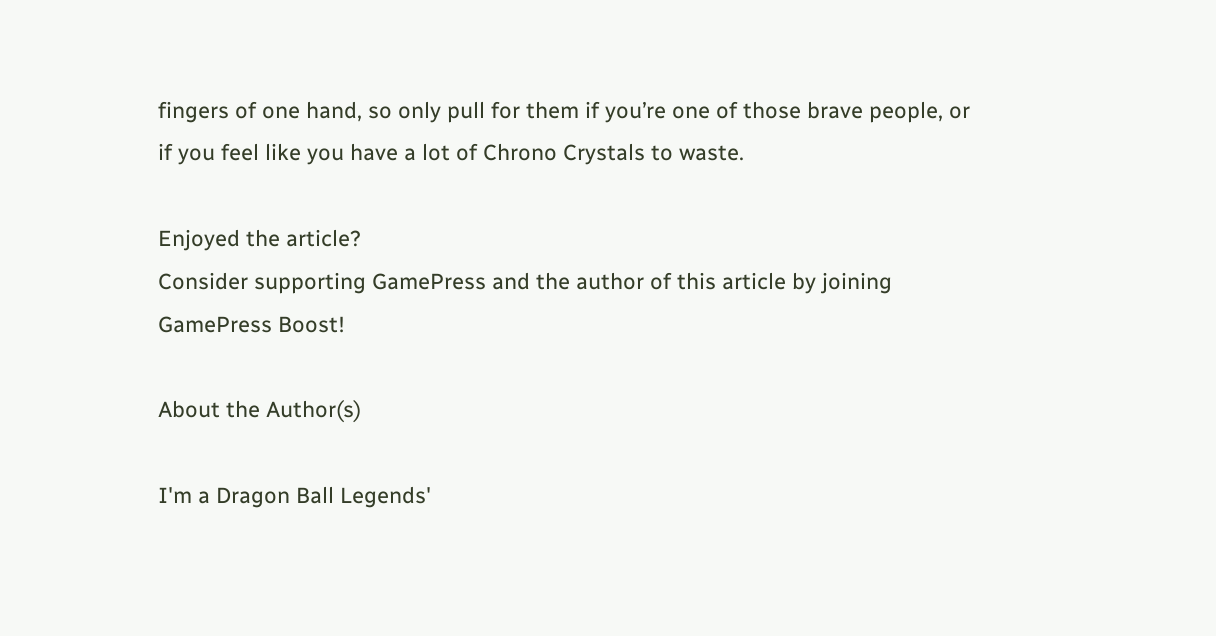fingers of one hand, so only pull for them if you’re one of those brave people, or if you feel like you have a lot of Chrono Crystals to waste.

Enjoyed the article?
Consider supporting GamePress and the author of this article by joining GamePress Boost!

About the Author(s)

I'm a Dragon Ball Legends'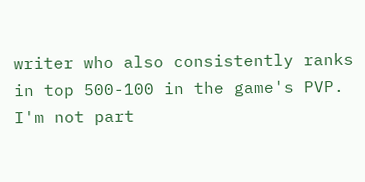writer who also consistently ranks in top 500-100 in the game's PVP.  I'm not part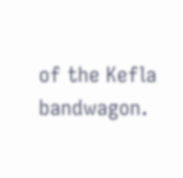of the Kefla bandwagon.